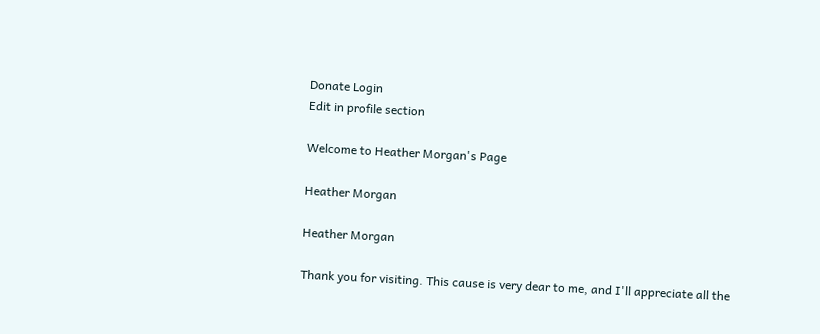Donate Login
Edit in profile section

Welcome to Heather Morgan's Page

Heather Morgan

Heather Morgan

Thank you for visiting. This cause is very dear to me, and I'll appreciate all the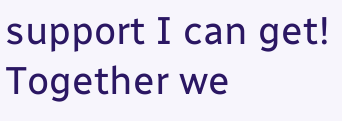support I can get! Together we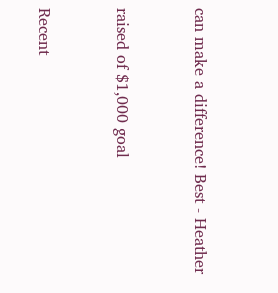can make a difference! Best - Heather


raised of $1,000 goal


Recent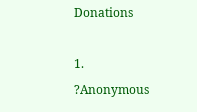Donations

1. ?Anonymous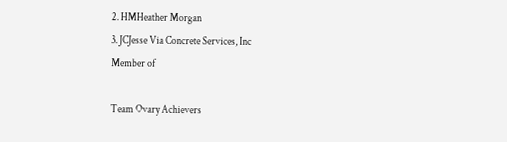2. HMHeather Morgan
3. JCJesse Via Concrete Services, Inc
Member of

Team Ovary Achievers